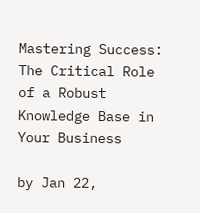Mastering Success: The Critical Role of a Robust Knowledge Base in Your Business

by Jan 22,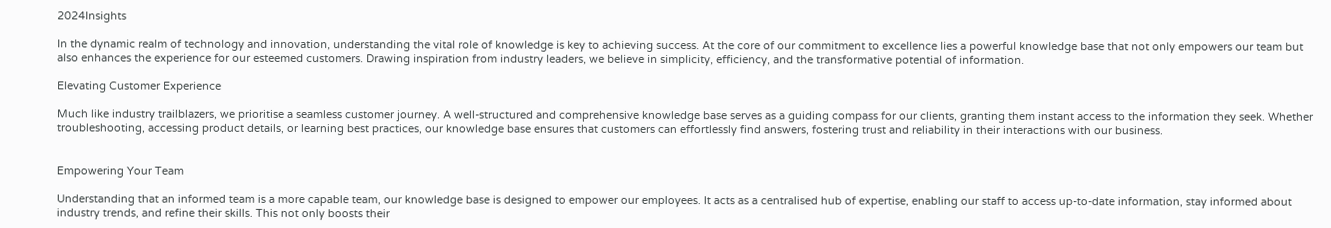2024Insights

In the dynamic realm of technology and innovation, understanding the vital role of knowledge is key to achieving success. At the core of our commitment to excellence lies a powerful knowledge base that not only empowers our team but also enhances the experience for our esteemed customers. Drawing inspiration from industry leaders, we believe in simplicity, efficiency, and the transformative potential of information.

Elevating Customer Experience

Much like industry trailblazers, we prioritise a seamless customer journey. A well-structured and comprehensive knowledge base serves as a guiding compass for our clients, granting them instant access to the information they seek. Whether troubleshooting, accessing product details, or learning best practices, our knowledge base ensures that customers can effortlessly find answers, fostering trust and reliability in their interactions with our business.


Empowering Your Team

Understanding that an informed team is a more capable team, our knowledge base is designed to empower our employees. It acts as a centralised hub of expertise, enabling our staff to access up-to-date information, stay informed about industry trends, and refine their skills. This not only boosts their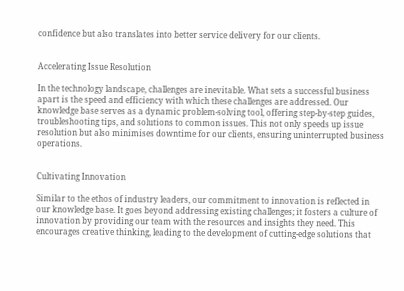confidence but also translates into better service delivery for our clients.


Accelerating Issue Resolution

In the technology landscape, challenges are inevitable. What sets a successful business apart is the speed and efficiency with which these challenges are addressed. Our knowledge base serves as a dynamic problem-solving tool, offering step-by-step guides, troubleshooting tips, and solutions to common issues. This not only speeds up issue resolution but also minimises downtime for our clients, ensuring uninterrupted business operations.


Cultivating Innovation

Similar to the ethos of industry leaders, our commitment to innovation is reflected in our knowledge base. It goes beyond addressing existing challenges; it fosters a culture of innovation by providing our team with the resources and insights they need. This encourages creative thinking, leading to the development of cutting-edge solutions that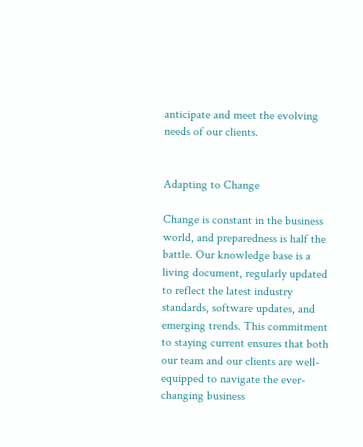anticipate and meet the evolving needs of our clients.


Adapting to Change

Change is constant in the business world, and preparedness is half the battle. Our knowledge base is a living document, regularly updated to reflect the latest industry standards, software updates, and emerging trends. This commitment to staying current ensures that both our team and our clients are well-equipped to navigate the ever-changing business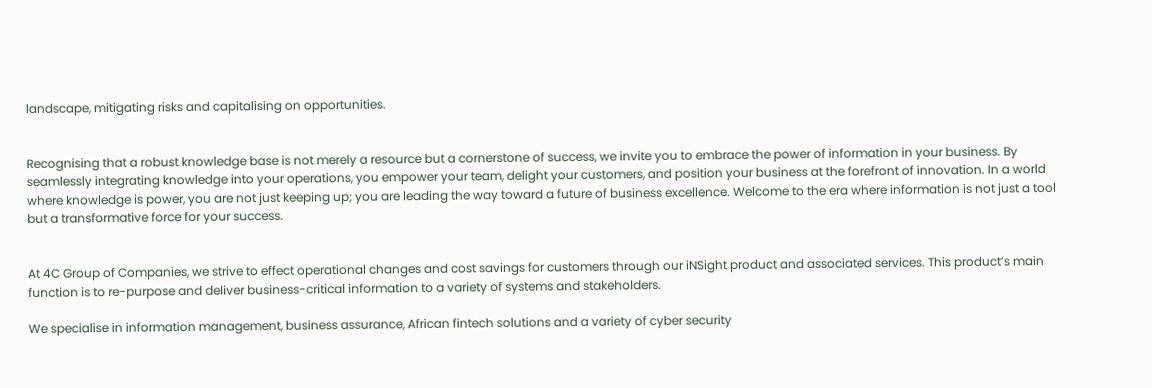landscape, mitigating risks and capitalising on opportunities.


Recognising that a robust knowledge base is not merely a resource but a cornerstone of success, we invite you to embrace the power of information in your business. By seamlessly integrating knowledge into your operations, you empower your team, delight your customers, and position your business at the forefront of innovation. In a world where knowledge is power, you are not just keeping up; you are leading the way toward a future of business excellence. Welcome to the era where information is not just a tool but a transformative force for your success.


At 4C Group of Companies, we strive to effect operational changes and cost savings for customers through our iNSight product and associated services. This product’s main function is to re-purpose and deliver business-critical information to a variety of systems and stakeholders.

We specialise in information management, business assurance, African fintech solutions and a variety of cyber security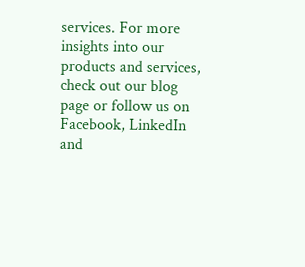services. For more insights into our products and services, check out our blog page or follow us on Facebook, LinkedIn and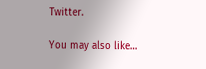Twitter.

You may also like…